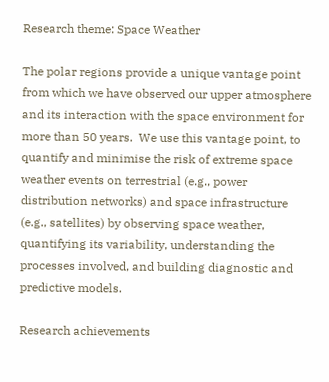Research theme: Space Weather

The polar regions provide a unique vantage point from which we have observed our upper atmosphere and its interaction with the space environment for more than 50 years.  We use this vantage point, to quantify and minimise the risk of extreme space weather events on terrestrial (e.g., power distribution networks) and space infrastructure (e.g., satellites) by observing space weather, quantifying its variability, understanding the processes involved, and building diagnostic and predictive models.

Research achievements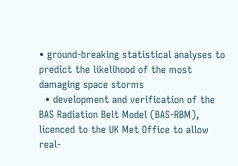• ground-breaking statistical analyses to predict the likelihood of the most damaging space storms
  • development and verification of the BAS Radiation Belt Model (BAS-RBM), licenced to the UK Met Office to allow real-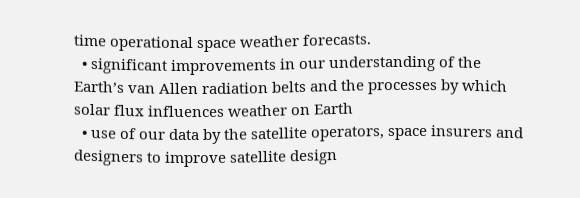time operational space weather forecasts.
  • significant improvements in our understanding of the Earth’s van Allen radiation belts and the processes by which solar flux influences weather on Earth
  • use of our data by the satellite operators, space insurers and designers to improve satellite design